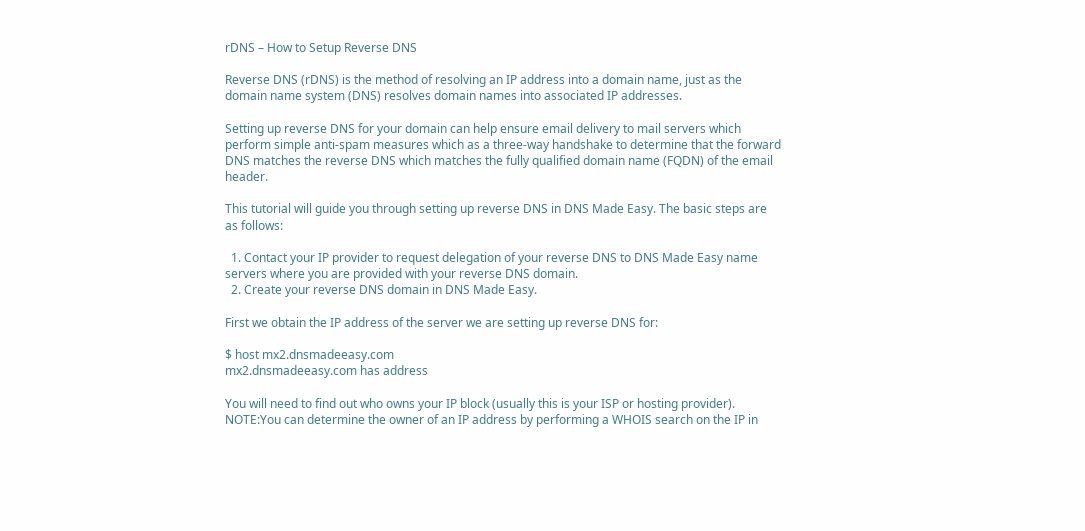rDNS – How to Setup Reverse DNS

Reverse DNS (rDNS) is the method of resolving an IP address into a domain name, just as the domain name system (DNS) resolves domain names into associated IP addresses.

Setting up reverse DNS for your domain can help ensure email delivery to mail servers which perform simple anti-spam measures which as a three-way handshake to determine that the forward DNS matches the reverse DNS which matches the fully qualified domain name (FQDN) of the email header.

This tutorial will guide you through setting up reverse DNS in DNS Made Easy. The basic steps are as follows:

  1. Contact your IP provider to request delegation of your reverse DNS to DNS Made Easy name servers where you are provided with your reverse DNS domain.
  2. Create your reverse DNS domain in DNS Made Easy.

First we obtain the IP address of the server we are setting up reverse DNS for:

$ host mx2.dnsmadeeasy.com
mx2.dnsmadeeasy.com has address

You will need to find out who owns your IP block (usually this is your ISP or hosting provider). NOTE:You can determine the owner of an IP address by performing a WHOIS search on the IP in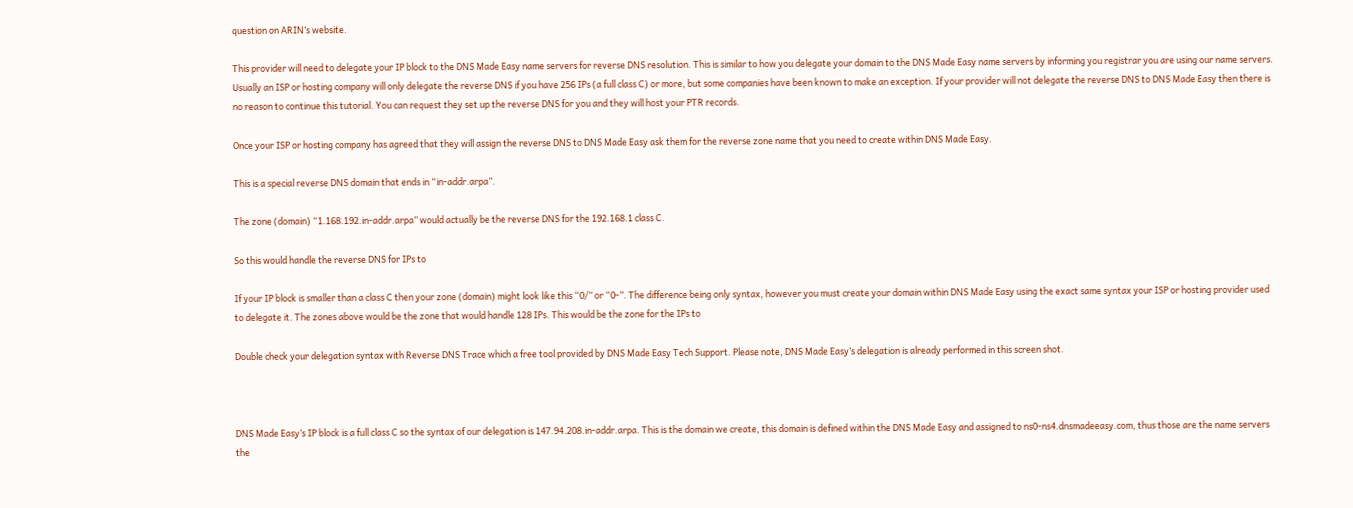question on ARIN’s website.

This provider will need to delegate your IP block to the DNS Made Easy name servers for reverse DNS resolution. This is similar to how you delegate your domain to the DNS Made Easy name servers by informing you registrar you are using our name servers. Usually an ISP or hosting company will only delegate the reverse DNS if you have 256 IPs (a full class C) or more, but some companies have been known to make an exception. If your provider will not delegate the reverse DNS to DNS Made Easy then there is no reason to continue this tutorial. You can request they set up the reverse DNS for you and they will host your PTR records.

Once your ISP or hosting company has agreed that they will assign the reverse DNS to DNS Made Easy ask them for the reverse zone name that you need to create within DNS Made Easy.

This is a special reverse DNS domain that ends in “in-addr.arpa”.

The zone (domain) “1.168.192.in-addr.arpa” would actually be the reverse DNS for the 192.168.1 class C.

So this would handle the reverse DNS for IPs to

If your IP block is smaller than a class C then your zone (domain) might look like this “0/” or “0-”. The difference being only syntax, however you must create your domain within DNS Made Easy using the exact same syntax your ISP or hosting provider used to delegate it. The zones above would be the zone that would handle 128 IPs. This would be the zone for the IPs to

Double check your delegation syntax with Reverse DNS Trace which a free tool provided by DNS Made Easy Tech Support. Please note, DNS Made Easy’s delegation is already performed in this screen shot.



DNS Made Easy’s IP block is a full class C so the syntax of our delegation is 147.94.208.in-addr.arpa. This is the domain we create, this domain is defined within the DNS Made Easy and assigned to ns0-ns4.dnsmadeeasy.com, thus those are the name servers the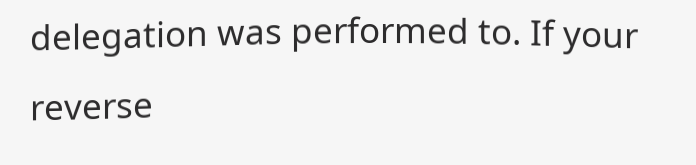delegation was performed to. If your reverse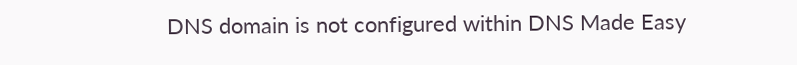DNS domain is not configured within DNS Made Easy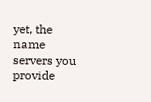yet, the name servers you provide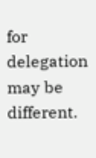for delegation may be different.